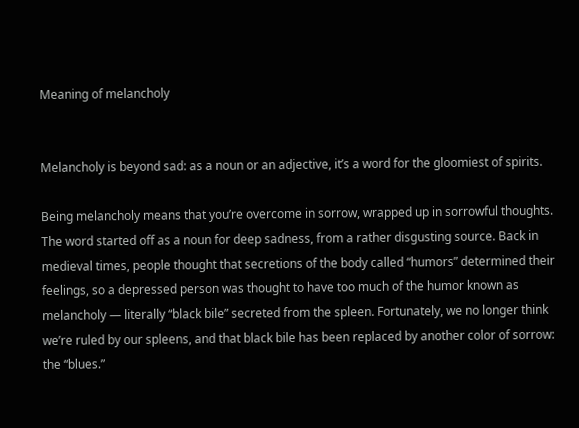Meaning of melancholy


Melancholy is beyond sad: as a noun or an adjective, it’s a word for the gloomiest of spirits.

Being melancholy means that you’re overcome in sorrow, wrapped up in sorrowful thoughts. The word started off as a noun for deep sadness, from a rather disgusting source. Back in medieval times, people thought that secretions of the body called “humors” determined their feelings, so a depressed person was thought to have too much of the humor known as melancholy — literally “black bile” secreted from the spleen. Fortunately, we no longer think we’re ruled by our spleens, and that black bile has been replaced by another color of sorrow: the “blues.”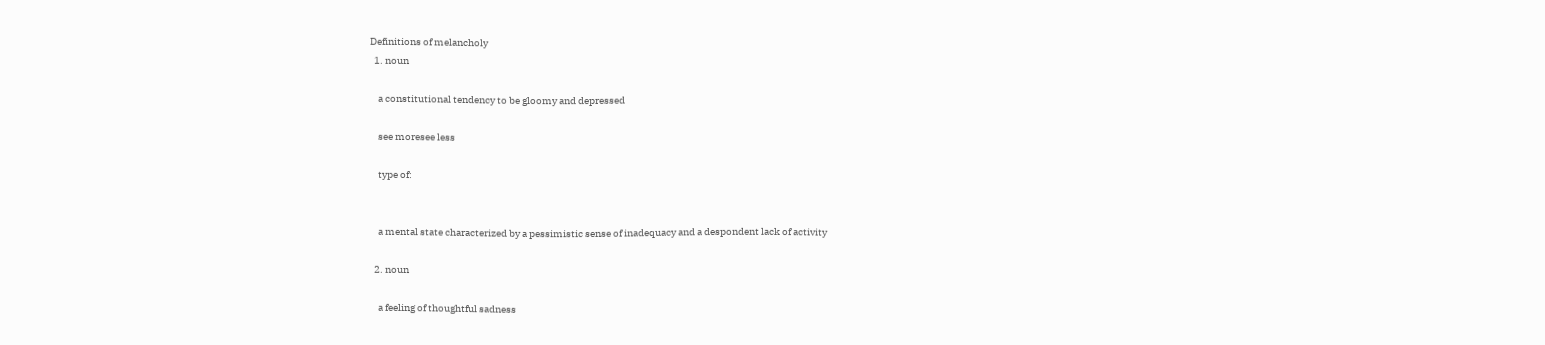Definitions of melancholy
  1. noun

    a constitutional tendency to be gloomy and depressed

    see moresee less

    type of:


    a mental state characterized by a pessimistic sense of inadequacy and a despondent lack of activity

  2. noun

    a feeling of thoughtful sadness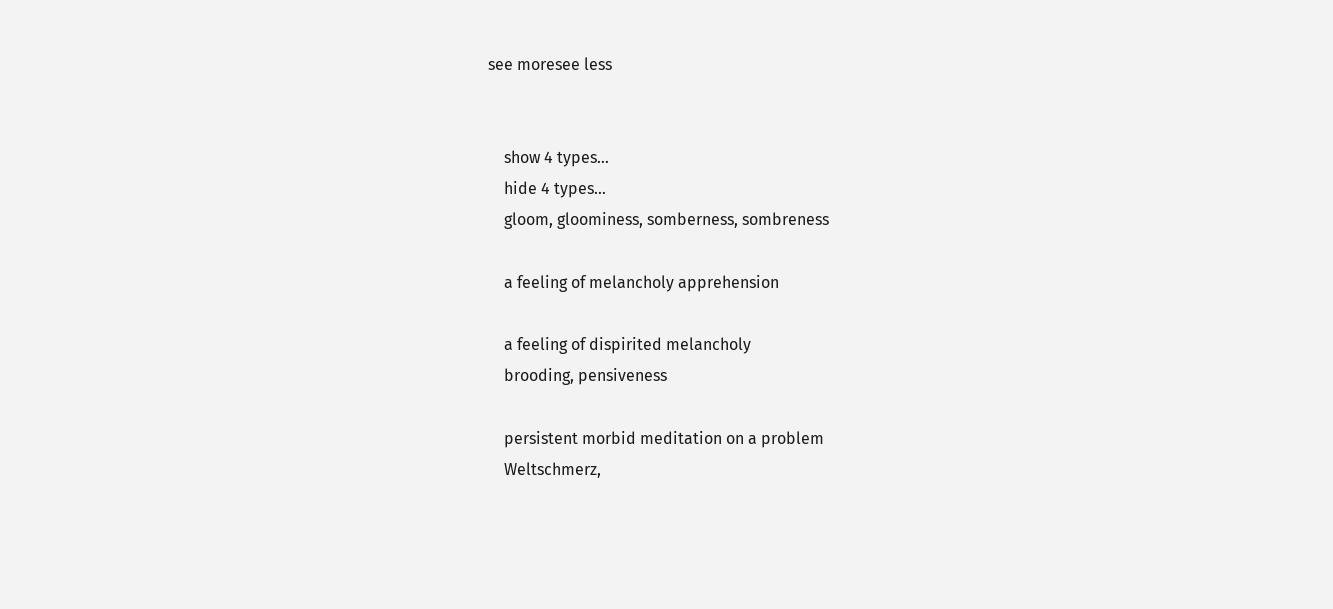see moresee less


    show 4 types…
    hide 4 types…
    gloom, gloominess, somberness, sombreness

    a feeling of melancholy apprehension

    a feeling of dispirited melancholy
    brooding, pensiveness

    persistent morbid meditation on a problem
    Weltschmerz,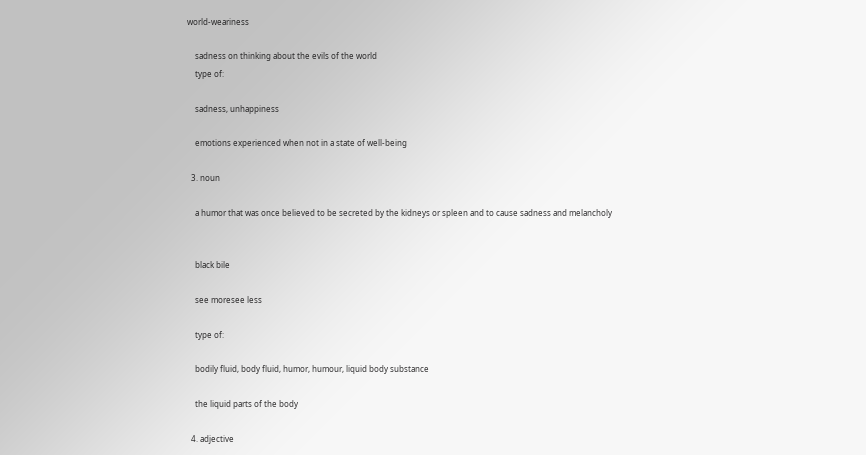world-weariness

    sadness on thinking about the evils of the world
    type of:

    sadness, unhappiness

    emotions experienced when not in a state of well-being

  3. noun

    a humor that was once believed to be secreted by the kidneys or spleen and to cause sadness and melancholy


    black bile

    see moresee less

    type of:

    bodily fluid, body fluid, humor, humour, liquid body substance

    the liquid parts of the body

  4. adjective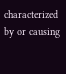characterized by or causing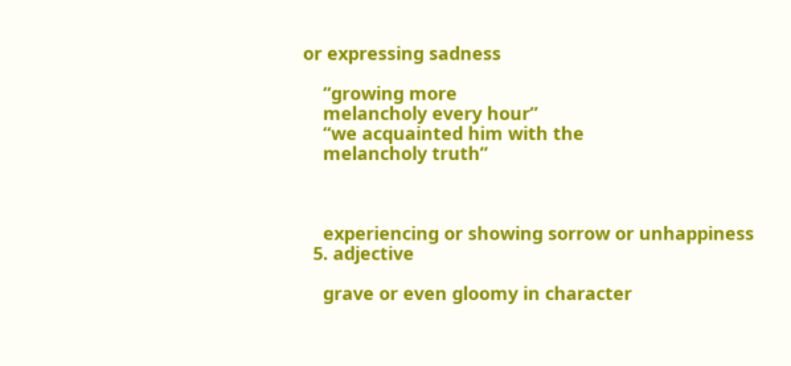or expressing sadness

    “growing more
    melancholy every hour”
    “we acquainted him with the
    melancholy truth”



    experiencing or showing sorrow or unhappiness
  5. adjective

    grave or even gloomy in character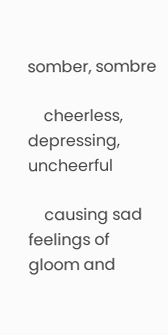somber, sombre

    cheerless, depressing, uncheerful

    causing sad feelings of gloom and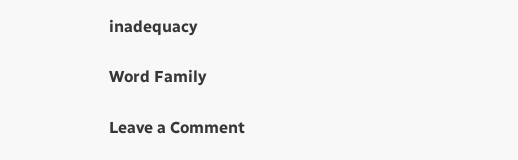inadequacy

Word Family

Leave a Comment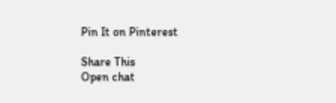Pin It on Pinterest

Share This
Open chat